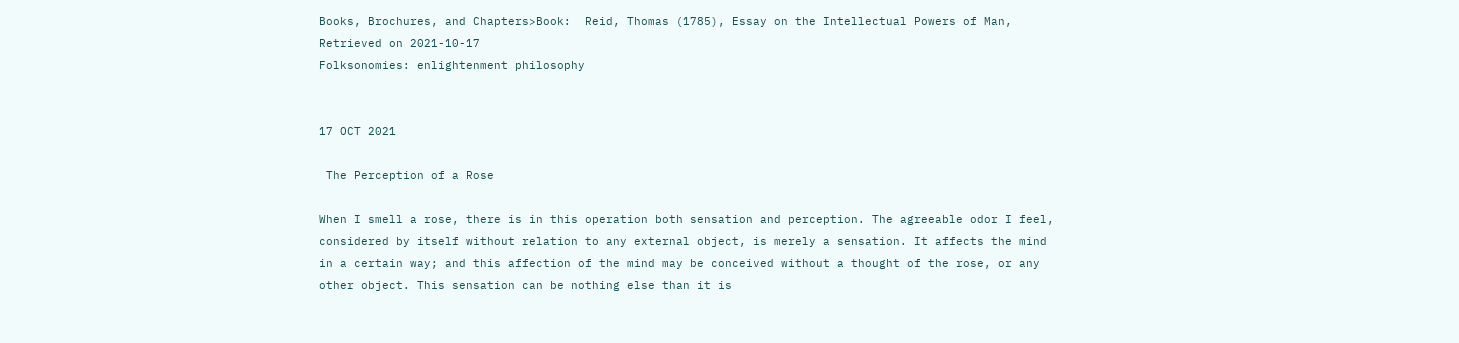Books, Brochures, and Chapters>Book:  Reid, Thomas (1785), Essay on the Intellectual Powers of Man, Retrieved on 2021-10-17
Folksonomies: enlightenment philosophy


17 OCT 2021

 The Perception of a Rose

When I smell a rose, there is in this operation both sensation and perception. The agreeable odor I feel, considered by itself without relation to any external object, is merely a sensation. It affects the mind in a certain way; and this affection of the mind may be conceived without a thought of the rose, or any other object. This sensation can be nothing else than it is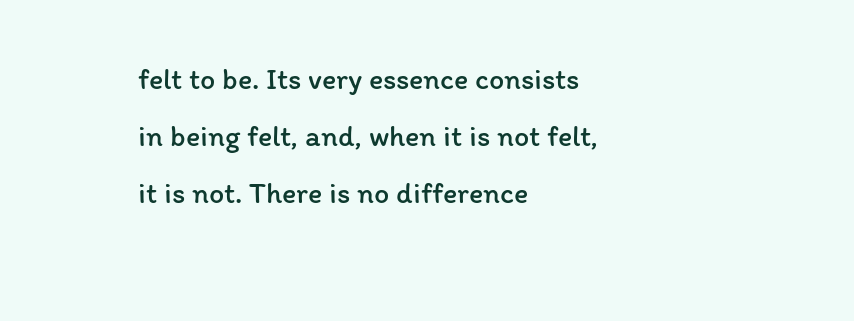felt to be. Its very essence consists in being felt, and, when it is not felt, it is not. There is no difference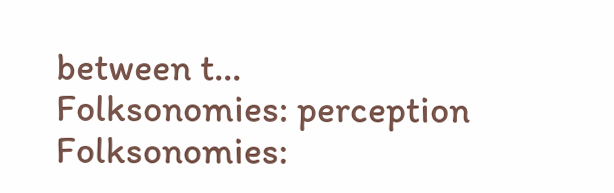between t...
Folksonomies: perception
Folksonomies: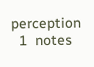perception
  1  notes